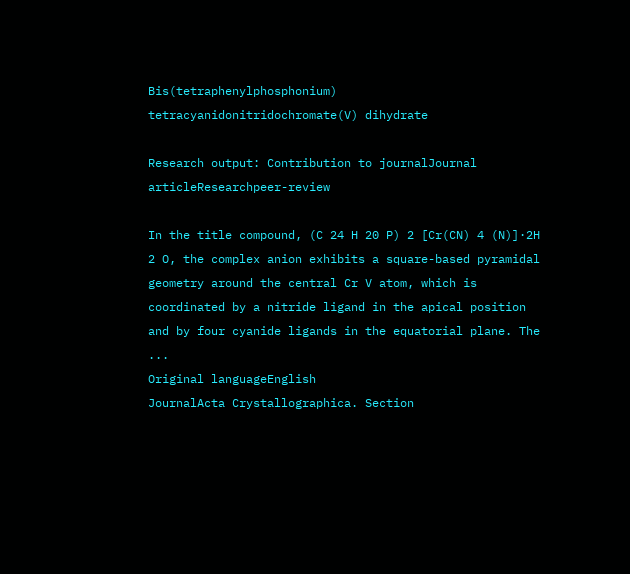Bis(tetraphenylphosphonium) tetracyanidonitridochromate(V) dihydrate

Research output: Contribution to journalJournal articleResearchpeer-review

In the title compound, (C 24 H 20 P) 2 [Cr(CN) 4 (N)]·2H 2 O, the complex anion exhibits a square-based pyramidal geometry around the central Cr V atom, which is coordinated by a nitride ligand in the apical position and by four cyanide ligands in the equatorial plane. The ...
Original languageEnglish
JournalActa Crystallographica. Section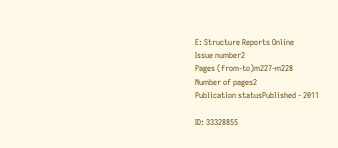E: Structure Reports Online
Issue number2
Pages (from-to)m227-m228
Number of pages2
Publication statusPublished - 2011

ID: 33328855